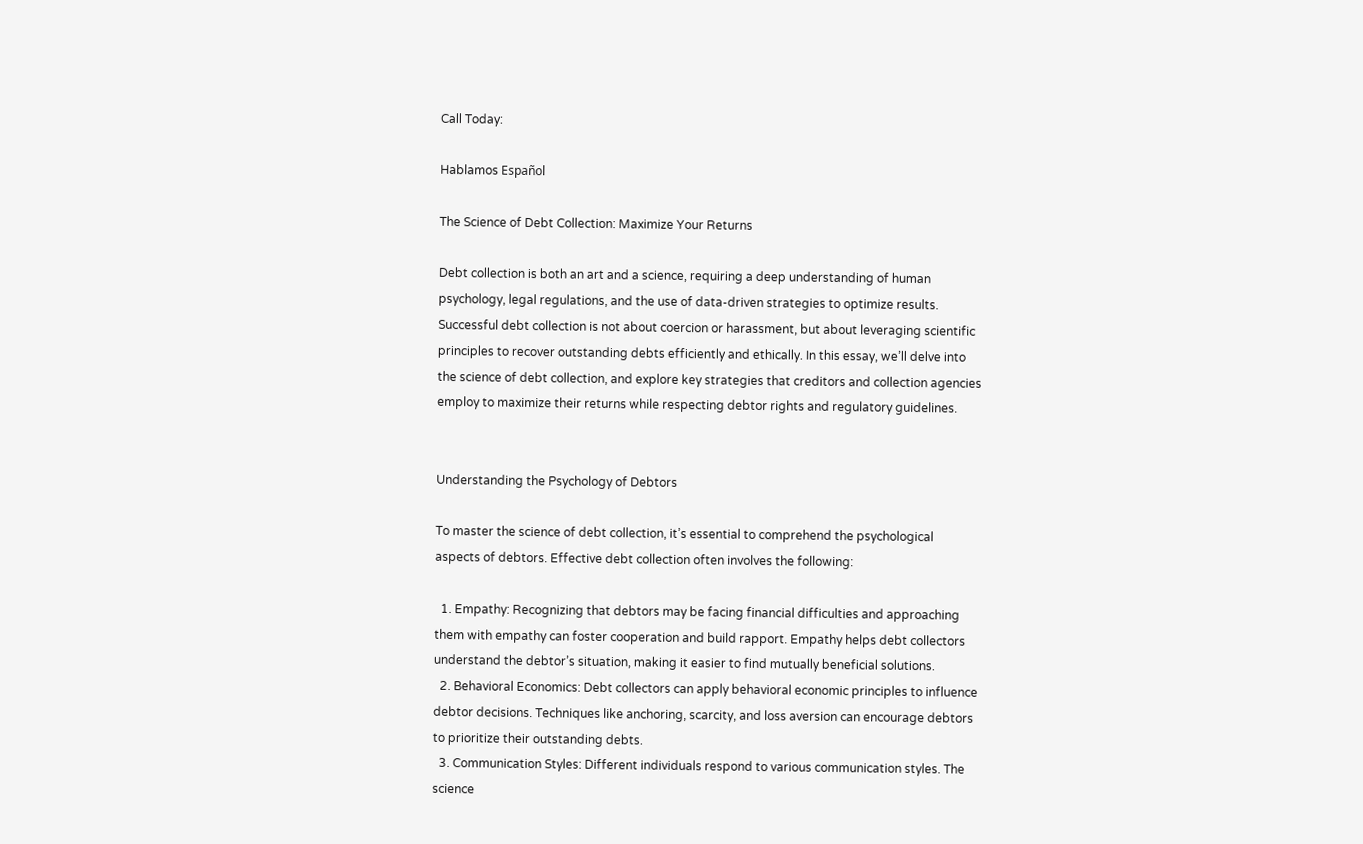Call Today:

Hablamos Español

The Science of Debt Collection: Maximize Your Returns

Debt collection is both an art and a science, requiring a deep understanding of human psychology, legal regulations, and the use of data-driven strategies to optimize results. Successful debt collection is not about coercion or harassment, but about leveraging scientific principles to recover outstanding debts efficiently and ethically. In this essay, we’ll delve into the science of debt collection, and explore key strategies that creditors and collection agencies  employ to maximize their returns while respecting debtor rights and regulatory guidelines.


Understanding the Psychology of Debtors

To master the science of debt collection, it’s essential to comprehend the psychological aspects of debtors. Effective debt collection often involves the following:

  1. Empathy: Recognizing that debtors may be facing financial difficulties and approaching them with empathy can foster cooperation and build rapport. Empathy helps debt collectors understand the debtor’s situation, making it easier to find mutually beneficial solutions.
  2. Behavioral Economics: Debt collectors can apply behavioral economic principles to influence debtor decisions. Techniques like anchoring, scarcity, and loss aversion can encourage debtors to prioritize their outstanding debts.
  3. Communication Styles: Different individuals respond to various communication styles. The science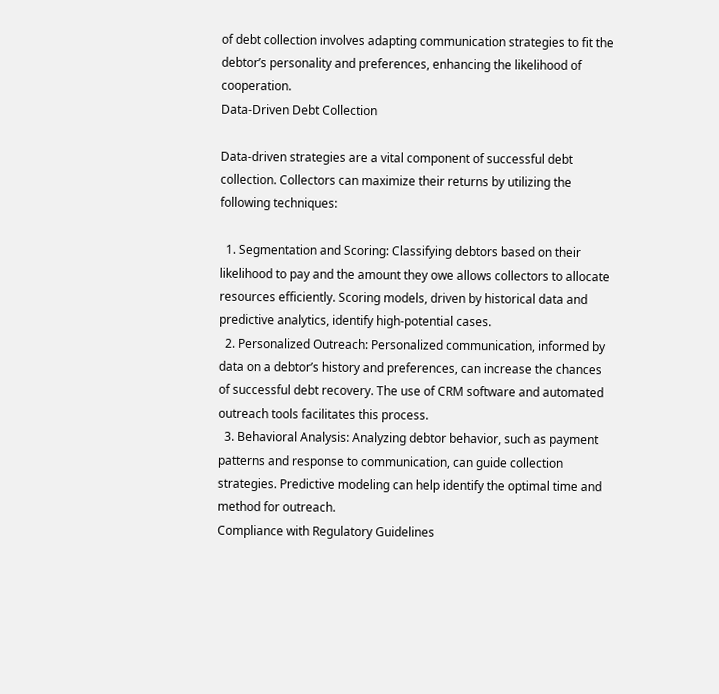of debt collection involves adapting communication strategies to fit the debtor’s personality and preferences, enhancing the likelihood of cooperation.
Data-Driven Debt Collection

Data-driven strategies are a vital component of successful debt collection. Collectors can maximize their returns by utilizing the following techniques:

  1. Segmentation and Scoring: Classifying debtors based on their likelihood to pay and the amount they owe allows collectors to allocate resources efficiently. Scoring models, driven by historical data and predictive analytics, identify high-potential cases.
  2. Personalized Outreach: Personalized communication, informed by data on a debtor’s history and preferences, can increase the chances of successful debt recovery. The use of CRM software and automated outreach tools facilitates this process.
  3. Behavioral Analysis: Analyzing debtor behavior, such as payment patterns and response to communication, can guide collection strategies. Predictive modeling can help identify the optimal time and method for outreach.
Compliance with Regulatory Guidelines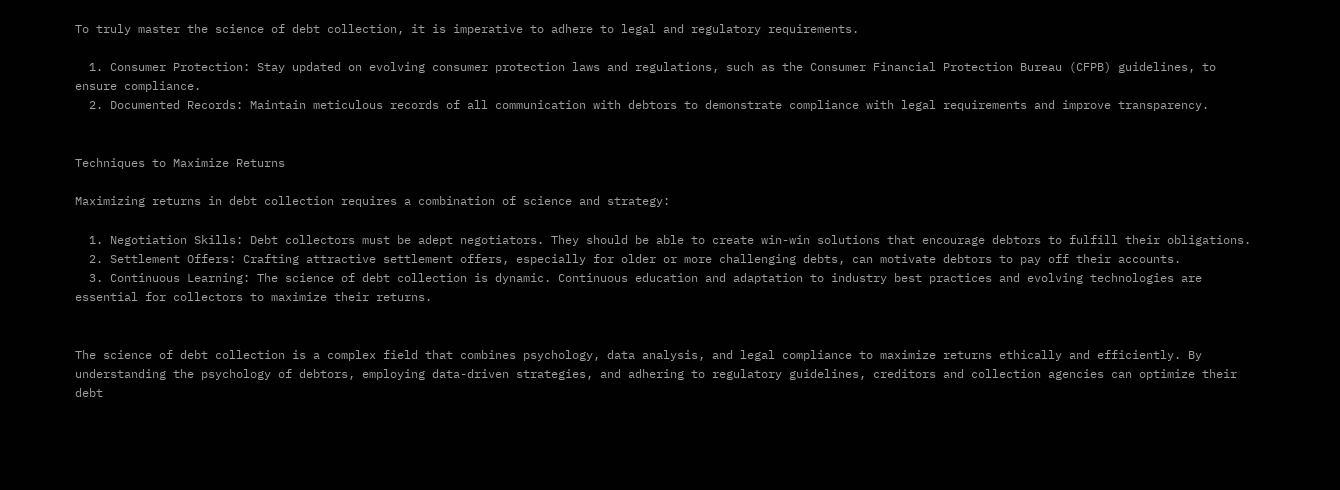To truly master the science of debt collection, it is imperative to adhere to legal and regulatory requirements.

  1. Consumer Protection: Stay updated on evolving consumer protection laws and regulations, such as the Consumer Financial Protection Bureau (CFPB) guidelines, to ensure compliance.
  2. Documented Records: Maintain meticulous records of all communication with debtors to demonstrate compliance with legal requirements and improve transparency.


Techniques to Maximize Returns

Maximizing returns in debt collection requires a combination of science and strategy:

  1. Negotiation Skills: Debt collectors must be adept negotiators. They should be able to create win-win solutions that encourage debtors to fulfill their obligations.
  2. Settlement Offers: Crafting attractive settlement offers, especially for older or more challenging debts, can motivate debtors to pay off their accounts.
  3. Continuous Learning: The science of debt collection is dynamic. Continuous education and adaptation to industry best practices and evolving technologies are essential for collectors to maximize their returns.


The science of debt collection is a complex field that combines psychology, data analysis, and legal compliance to maximize returns ethically and efficiently. By understanding the psychology of debtors, employing data-driven strategies, and adhering to regulatory guidelines, creditors and collection agencies can optimize their debt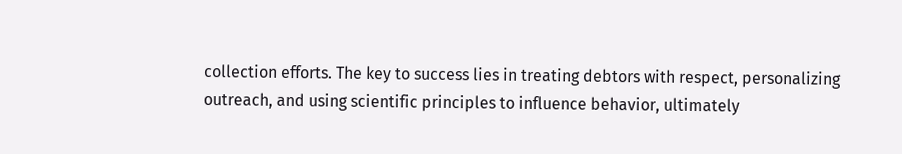collection efforts. The key to success lies in treating debtors with respect, personalizing outreach, and using scientific principles to influence behavior, ultimately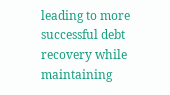leading to more successful debt recovery while maintaining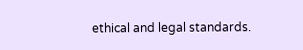ethical and legal standards.